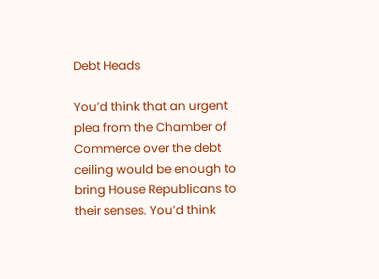Debt Heads

You’d think that an urgent plea from the Chamber of Commerce over the debt ceiling would be enough to bring House Republicans to their senses. You’d think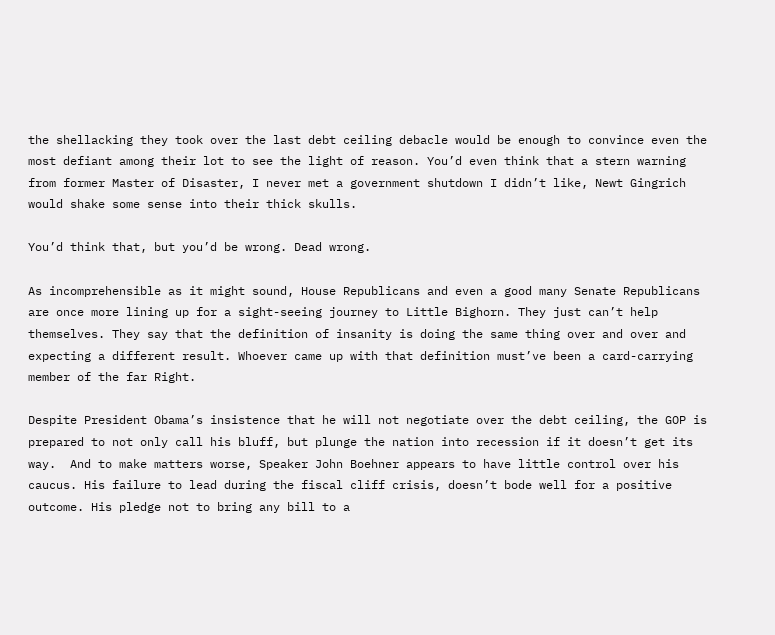the shellacking they took over the last debt ceiling debacle would be enough to convince even the most defiant among their lot to see the light of reason. You’d even think that a stern warning from former Master of Disaster, I never met a government shutdown I didn’t like, Newt Gingrich would shake some sense into their thick skulls.

You’d think that, but you’d be wrong. Dead wrong.

As incomprehensible as it might sound, House Republicans and even a good many Senate Republicans are once more lining up for a sight-seeing journey to Little Bighorn. They just can’t help themselves. They say that the definition of insanity is doing the same thing over and over and expecting a different result. Whoever came up with that definition must’ve been a card-carrying member of the far Right.

Despite President Obama’s insistence that he will not negotiate over the debt ceiling, the GOP is prepared to not only call his bluff, but plunge the nation into recession if it doesn’t get its way.  And to make matters worse, Speaker John Boehner appears to have little control over his caucus. His failure to lead during the fiscal cliff crisis, doesn’t bode well for a positive outcome. His pledge not to bring any bill to a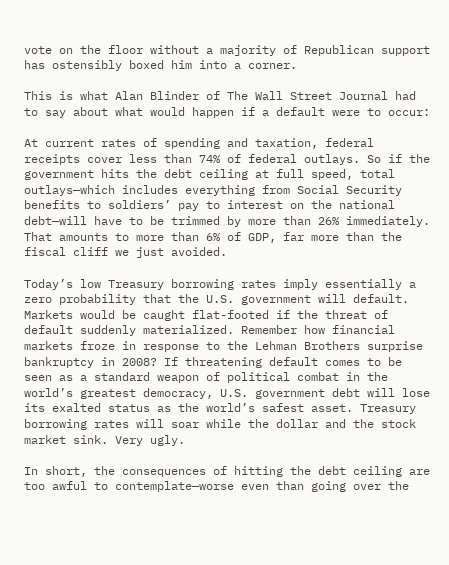vote on the floor without a majority of Republican support has ostensibly boxed him into a corner.

This is what Alan Blinder of The Wall Street Journal had to say about what would happen if a default were to occur:

At current rates of spending and taxation, federal receipts cover less than 74% of federal outlays. So if the government hits the debt ceiling at full speed, total outlays—which includes everything from Social Security benefits to soldiers’ pay to interest on the national debt—will have to be trimmed by more than 26% immediately. That amounts to more than 6% of GDP, far more than the fiscal cliff we just avoided.

Today’s low Treasury borrowing rates imply essentially a zero probability that the U.S. government will default. Markets would be caught flat-footed if the threat of default suddenly materialized. Remember how financial markets froze in response to the Lehman Brothers surprise bankruptcy in 2008? If threatening default comes to be seen as a standard weapon of political combat in the world’s greatest democracy, U.S. government debt will lose its exalted status as the world’s safest asset. Treasury borrowing rates will soar while the dollar and the stock market sink. Very ugly.

In short, the consequences of hitting the debt ceiling are too awful to contemplate—worse even than going over the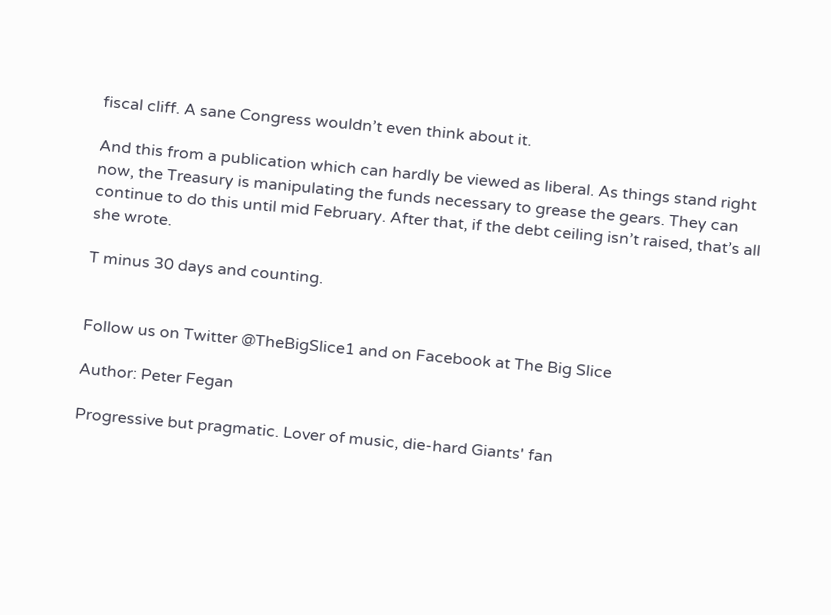fiscal cliff. A sane Congress wouldn’t even think about it.

And this from a publication which can hardly be viewed as liberal. As things stand right now, the Treasury is manipulating the funds necessary to grease the gears. They can continue to do this until mid February. After that, if the debt ceiling isn’t raised, that’s all she wrote.

T minus 30 days and counting.


Follow us on Twitter @TheBigSlice1 and on Facebook at The Big Slice

Author: Peter Fegan

Progressive but pragmatic. Lover of music, die-hard Giants' fan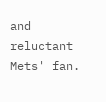and reluctant Mets' fan.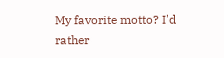My favorite motto? I'd rather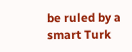be ruled by a smart Turk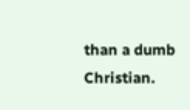than a dumb Christian.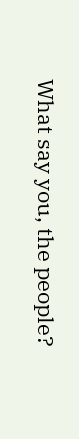What say you, the people?